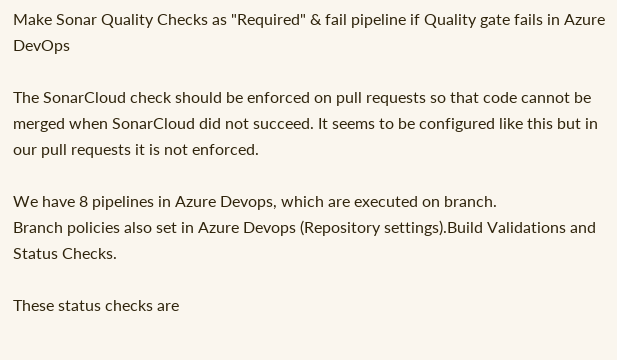Make Sonar Quality Checks as "Required" & fail pipeline if Quality gate fails in Azure DevOps

The SonarCloud check should be enforced on pull requests so that code cannot be merged when SonarCloud did not succeed. It seems to be configured like this but in our pull requests it is not enforced.

We have 8 pipelines in Azure Devops, which are executed on branch.
Branch policies also set in Azure Devops (Repository settings).Build Validations and Status Checks.

These status checks are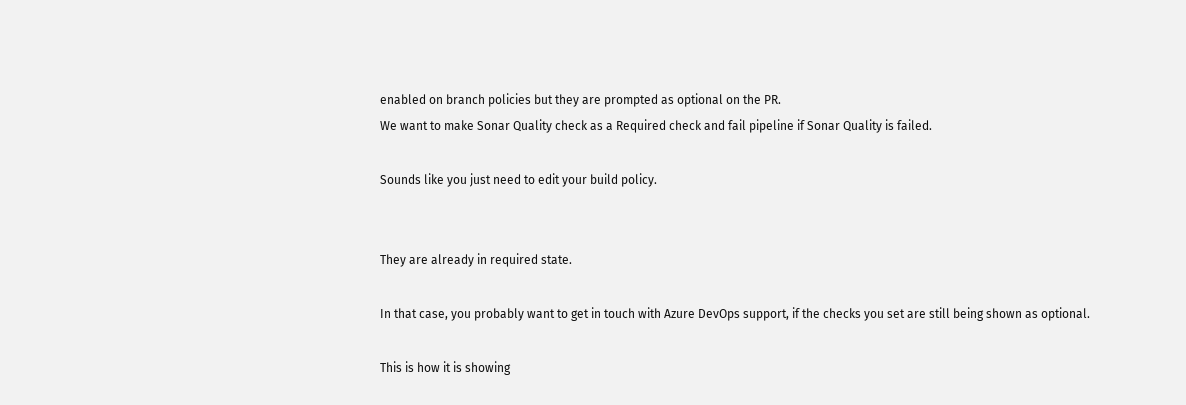enabled on branch policies but they are prompted as optional on the PR.
We want to make Sonar Quality check as a Required check and fail pipeline if Sonar Quality is failed.

Sounds like you just need to edit your build policy.


They are already in required state.

In that case, you probably want to get in touch with Azure DevOps support, if the checks you set are still being shown as optional.

This is how it is showing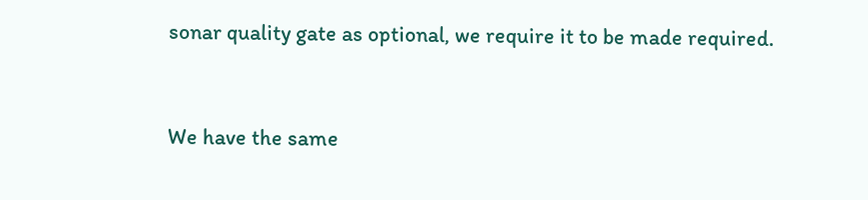sonar quality gate as optional, we require it to be made required.


We have the same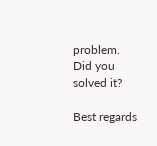problem. Did you solved it?

Best regards